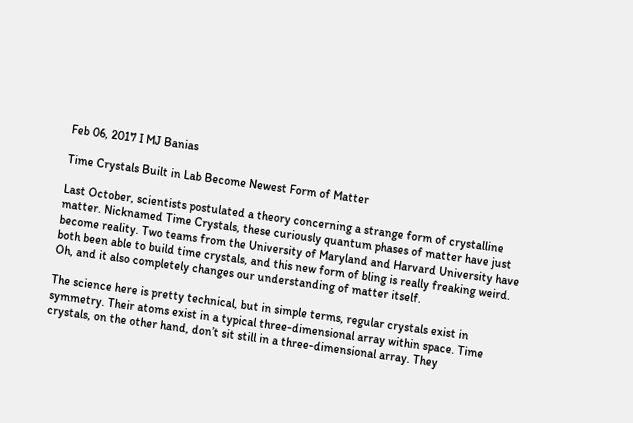Feb 06, 2017 I MJ Banias

Time Crystals Built in Lab Become Newest Form of Matter

Last October, scientists postulated a theory concerning a strange form of crystalline matter. Nicknamed Time Crystals, these curiously quantum phases of matter have just become reality. Two teams from the University of Maryland and Harvard University have both been able to build time crystals, and this new form of bling is really freaking weird. Oh, and it also completely changes our understanding of matter itself.

The science here is pretty technical, but in simple terms, regular crystals exist in symmetry. Their atoms exist in a typical three-dimensional array within space. Time crystals, on the other hand, don’t sit still in a three-dimensional array. They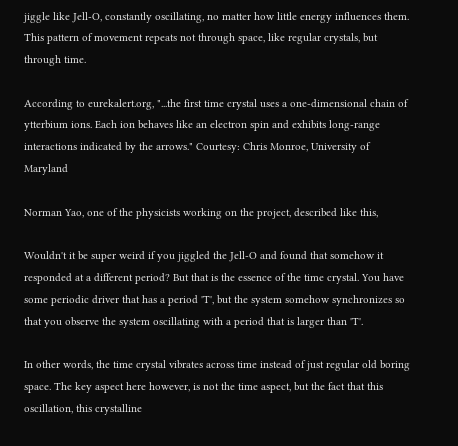jiggle like Jell-O, constantly oscillating, no matter how little energy influences them. This pattern of movement repeats not through space, like regular crystals, but through time.

According to eurekalert.org, "...the first time crystal uses a one-dimensional chain of ytterbium ions. Each ion behaves like an electron spin and exhibits long-range interactions indicated by the arrows." Courtesy: Chris Monroe, University of Maryland

Norman Yao, one of the physicists working on the project, described like this,

Wouldn't it be super weird if you jiggled the Jell-O and found that somehow it responded at a different period? But that is the essence of the time crystal. You have some periodic driver that has a period 'T', but the system somehow synchronizes so that you observe the system oscillating with a period that is larger than 'T'.

In other words, the time crystal vibrates across time instead of just regular old boring space. The key aspect here however, is not the time aspect, but the fact that this oscillation, this crystalline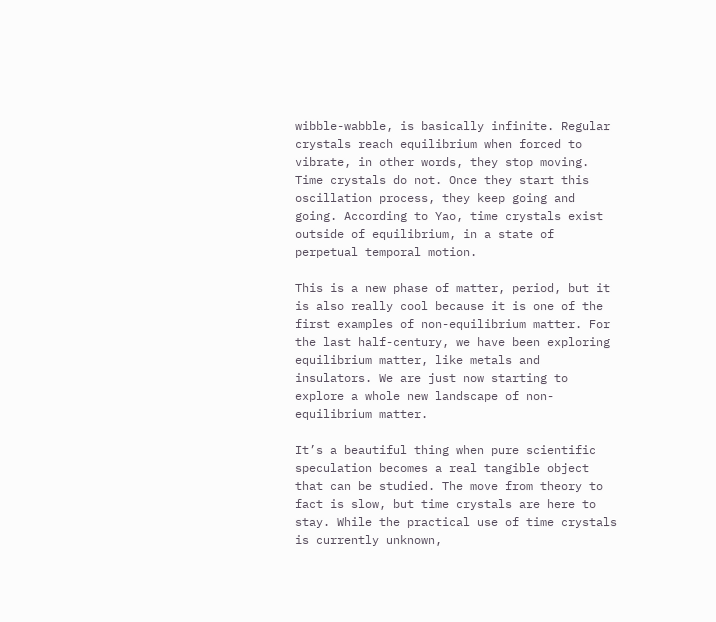wibble-wabble, is basically infinite. Regular crystals reach equilibrium when forced to vibrate, in other words, they stop moving. Time crystals do not. Once they start this oscillation process, they keep going and going. According to Yao, time crystals exist outside of equilibrium, in a state of perpetual temporal motion.

This is a new phase of matter, period, but it is also really cool because it is one of the first examples of non-equilibrium matter. For the last half-century, we have been exploring equilibrium matter, like metals and insulators. We are just now starting to explore a whole new landscape of non-equilibrium matter.

It’s a beautiful thing when pure scientific speculation becomes a real tangible object that can be studied. The move from theory to fact is slow, but time crystals are here to stay. While the practical use of time crystals is currently unknown,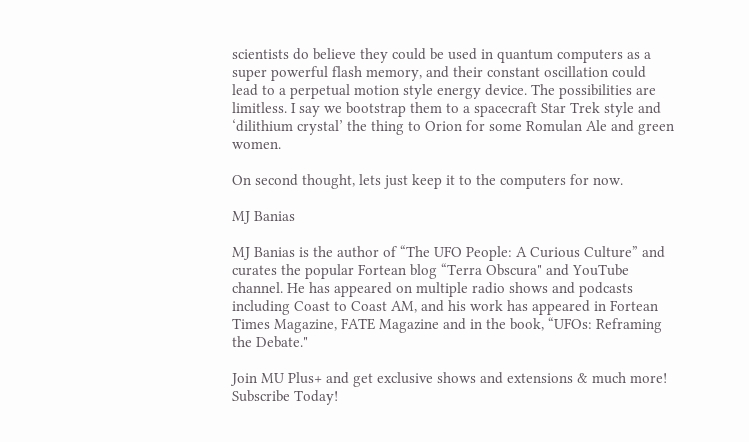scientists do believe they could be used in quantum computers as a super powerful flash memory, and their constant oscillation could lead to a perpetual motion style energy device. The possibilities are limitless. I say we bootstrap them to a spacecraft Star Trek style and ‘dilithium crystal’ the thing to Orion for some Romulan Ale and green women.

On second thought, lets just keep it to the computers for now.

MJ Banias

MJ Banias is the author of “The UFO People: A Curious Culture” and curates the popular Fortean blog “Terra Obscura" and YouTube channel. He has appeared on multiple radio shows and podcasts including Coast to Coast AM, and his work has appeared in Fortean Times Magazine, FATE Magazine and in the book, “UFOs: Reframing the Debate."

Join MU Plus+ and get exclusive shows and extensions & much more! Subscribe Today!